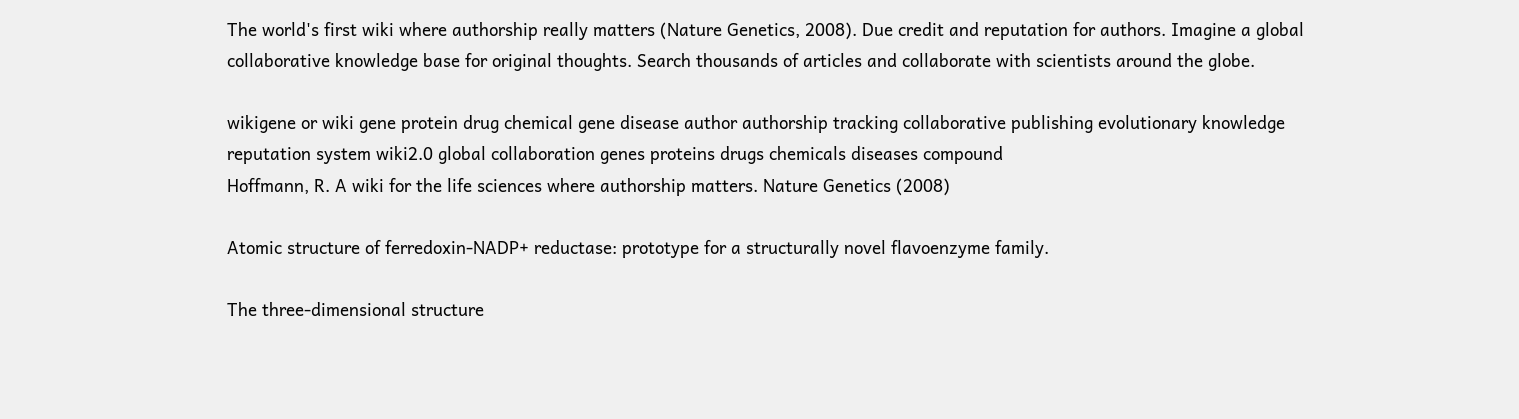The world's first wiki where authorship really matters (Nature Genetics, 2008). Due credit and reputation for authors. Imagine a global collaborative knowledge base for original thoughts. Search thousands of articles and collaborate with scientists around the globe.

wikigene or wiki gene protein drug chemical gene disease author authorship tracking collaborative publishing evolutionary knowledge reputation system wiki2.0 global collaboration genes proteins drugs chemicals diseases compound
Hoffmann, R. A wiki for the life sciences where authorship matters. Nature Genetics (2008)

Atomic structure of ferredoxin-NADP+ reductase: prototype for a structurally novel flavoenzyme family.

The three-dimensional structure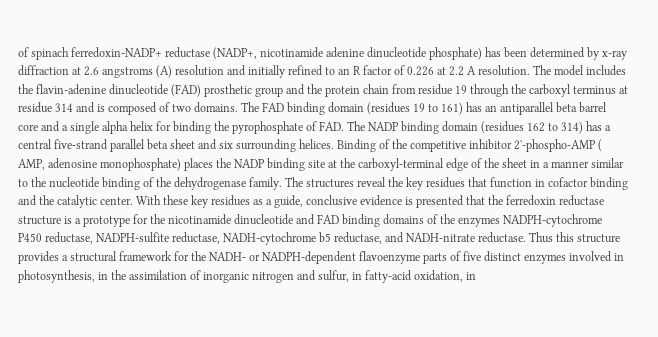of spinach ferredoxin-NADP+ reductase (NADP+, nicotinamide adenine dinucleotide phosphate) has been determined by x-ray diffraction at 2.6 angstroms (A) resolution and initially refined to an R factor of 0.226 at 2.2 A resolution. The model includes the flavin-adenine dinucleotide (FAD) prosthetic group and the protein chain from residue 19 through the carboxyl terminus at residue 314 and is composed of two domains. The FAD binding domain (residues 19 to 161) has an antiparallel beta barrel core and a single alpha helix for binding the pyrophosphate of FAD. The NADP binding domain (residues 162 to 314) has a central five-strand parallel beta sheet and six surrounding helices. Binding of the competitive inhibitor 2'-phospho-AMP ( AMP, adenosine monophosphate) places the NADP binding site at the carboxyl-terminal edge of the sheet in a manner similar to the nucleotide binding of the dehydrogenase family. The structures reveal the key residues that function in cofactor binding and the catalytic center. With these key residues as a guide, conclusive evidence is presented that the ferredoxin reductase structure is a prototype for the nicotinamide dinucleotide and FAD binding domains of the enzymes NADPH-cytochrome P450 reductase, NADPH-sulfite reductase, NADH-cytochrome b5 reductase, and NADH-nitrate reductase. Thus this structure provides a structural framework for the NADH- or NADPH-dependent flavoenzyme parts of five distinct enzymes involved in photosynthesis, in the assimilation of inorganic nitrogen and sulfur, in fatty-acid oxidation, in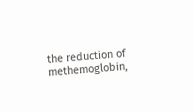the reduction of methemoglobin,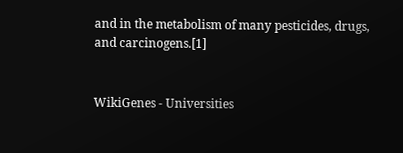and in the metabolism of many pesticides, drugs, and carcinogens.[1]


WikiGenes - Universities